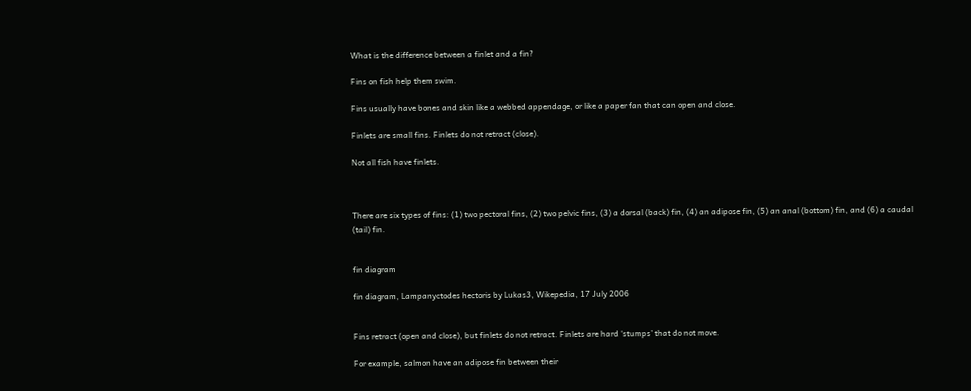What is the difference between a finlet and a fin?

Fins on fish help them swim.

Fins usually have bones and skin like a webbed appendage, or like a paper fan that can open and close.

Finlets are small fins. Finlets do not retract (close).

Not all fish have finlets.



There are six types of fins: (1) two pectoral fins, (2) two pelvic fins, (3) a dorsal (back) fin, (4) an adipose fin, (5) an anal (bottom) fin, and (6) a caudal (tail) fin.


fin diagram

fin diagram, Lampanyctodes hectoris by Lukas3, Wikepedia, 17 July 2006


Fins retract (open and close), but finlets do not retract. Finlets are hard ‘stumps’ that do not move.

For example, salmon have an adipose fin between their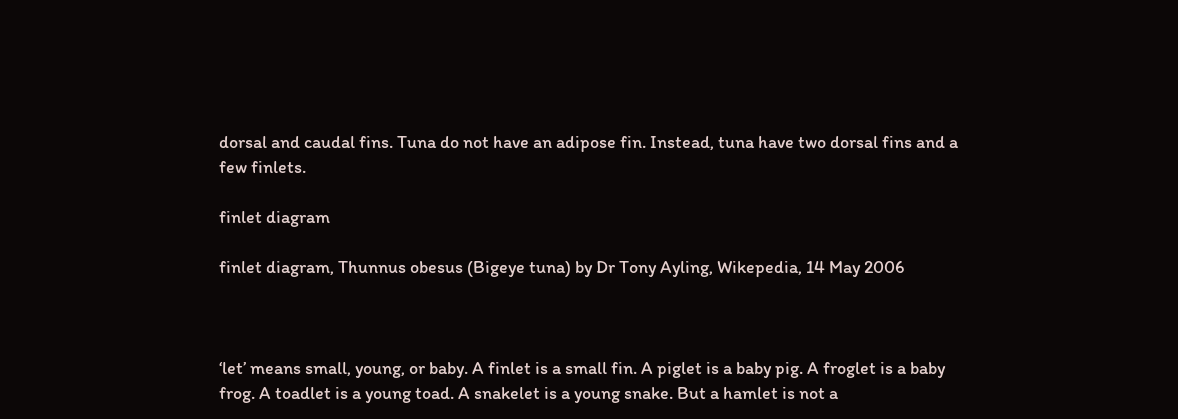dorsal and caudal fins. Tuna do not have an adipose fin. Instead, tuna have two dorsal fins and a few finlets.

finlet diagram

finlet diagram, Thunnus obesus (Bigeye tuna) by Dr Tony Ayling, Wikepedia, 14 May 2006



‘let’ means small, young, or baby. A finlet is a small fin. A piglet is a baby pig. A froglet is a baby frog. A toadlet is a young toad. A snakelet is a young snake. But a hamlet is not a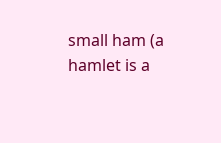small ham (a hamlet is a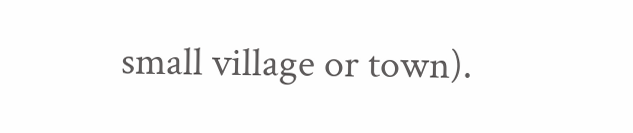small village or town).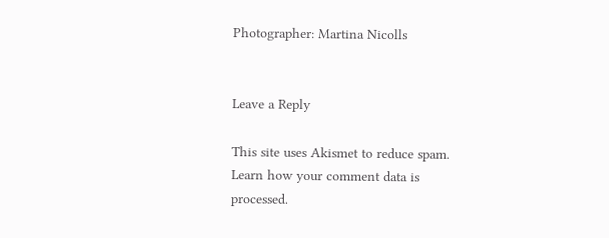Photographer: Martina Nicolls


Leave a Reply

This site uses Akismet to reduce spam. Learn how your comment data is processed.